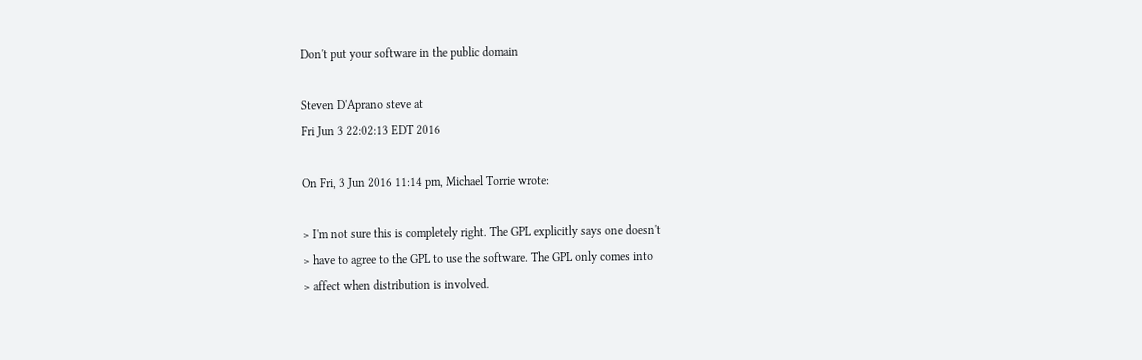Don't put your software in the public domain

Steven D'Aprano steve at
Fri Jun 3 22:02:13 EDT 2016

On Fri, 3 Jun 2016 11:14 pm, Michael Torrie wrote:

> I'm not sure this is completely right. The GPL explicitly says one doesn't
> have to agree to the GPL to use the software. The GPL only comes into
> affect when distribution is involved.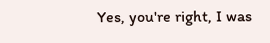Yes, you're right, I was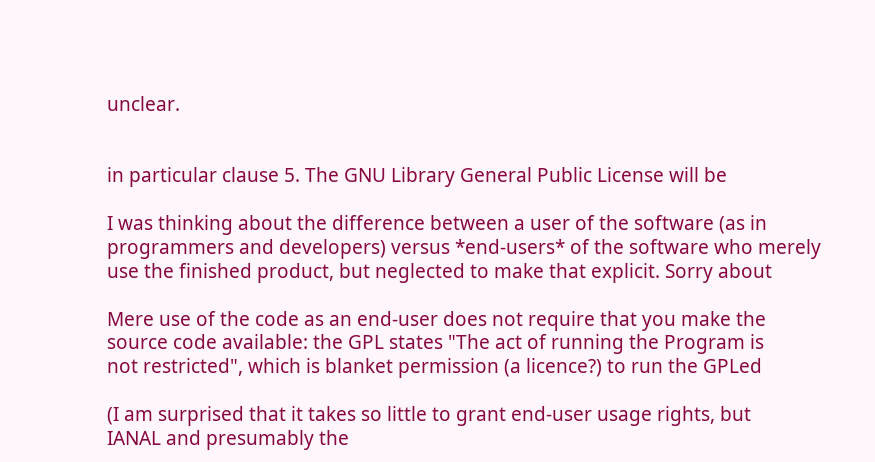unclear.


in particular clause 5. The GNU Library General Public License will be

I was thinking about the difference between a user of the software (as in
programmers and developers) versus *end-users* of the software who merely
use the finished product, but neglected to make that explicit. Sorry about

Mere use of the code as an end-user does not require that you make the
source code available: the GPL states "The act of running the Program is
not restricted", which is blanket permission (a licence?) to run the GPLed

(I am surprised that it takes so little to grant end-user usage rights, but
IANAL and presumably the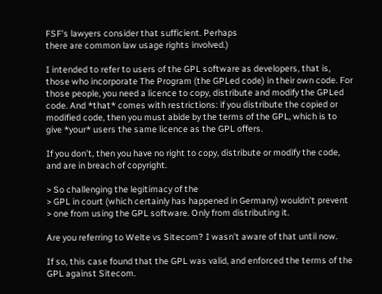FSF's lawyers consider that sufficient. Perhaps
there are common law usage rights involved.)

I intended to refer to users of the GPL software as developers, that is,
those who incorporate The Program (the GPLed code) in their own code. For
those people, you need a licence to copy, distribute and modify the GPLed
code. And *that* comes with restrictions: if you distribute the copied or
modified code, then you must abide by the terms of the GPL, which is to
give *your* users the same licence as the GPL offers.

If you don't, then you have no right to copy, distribute or modify the code,
and are in breach of copyright.

> So challenging the legitimacy of the
> GPL in court (which certainly has happened in Germany) wouldn't prevent
> one from using the GPL software. Only from distributing it.

Are you referring to Welte vs Sitecom? I wasn't aware of that until now.

If so, this case found that the GPL was valid, and enforced the terms of the
GPL against Sitecom.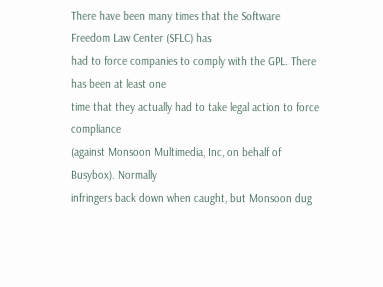There have been many times that the Software Freedom Law Center (SFLC) has
had to force companies to comply with the GPL. There has been at least one
time that they actually had to take legal action to force compliance
(against Monsoon Multimedia, Inc, on behalf of Busybox). Normally
infringers back down when caught, but Monsoon dug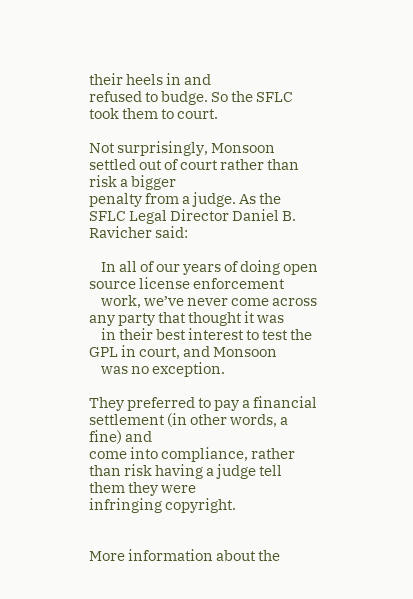their heels in and
refused to budge. So the SFLC took them to court.

Not surprisingly, Monsoon settled out of court rather than risk a bigger
penalty from a judge. As the SFLC Legal Director Daniel B. Ravicher said:

    In all of our years of doing open source license enforcement
    work, we’ve never come across any party that thought it was
    in their best interest to test the GPL in court, and Monsoon
    was no exception.

They preferred to pay a financial settlement (in other words, a fine) and
come into compliance, rather than risk having a judge tell them they were
infringing copyright.


More information about the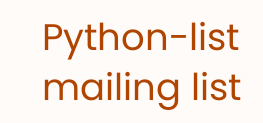Python-list mailing list